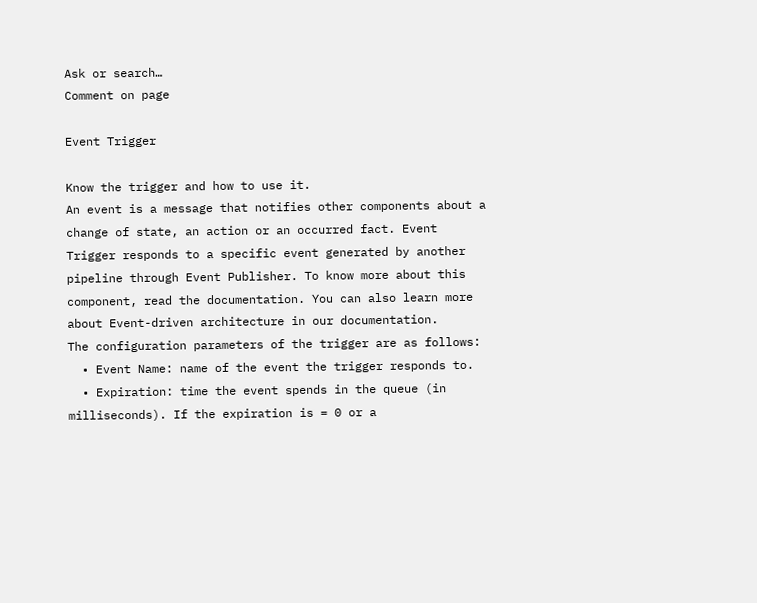Ask or search…
Comment on page

Event Trigger

Know the trigger and how to use it.
An event is a message that notifies other components about a change of state, an action or an occurred fact. Event Trigger responds to a specific event generated by another pipeline through Event Publisher. To know more about this component, read the documentation. You can also learn more about Event-driven architecture in our documentation.
The configuration parameters of the trigger are as follows:
  • Event Name: name of the event the trigger responds to.
  • Expiration: time the event spends in the queue (in milliseconds). If the expiration is = 0 or a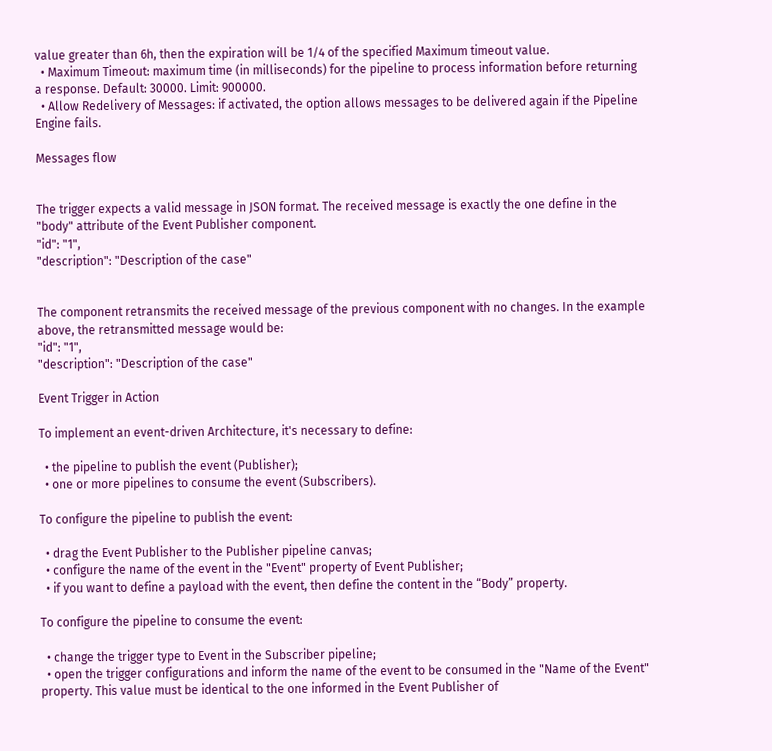value greater than 6h, then the expiration will be 1/4 of the specified Maximum timeout value.
  • Maximum Timeout: maximum time (in milliseconds) for the pipeline to process information before returning a response. Default: 30000. Limit: 900000.
  • Allow Redelivery of Messages: if activated, the option allows messages to be delivered again if the Pipeline Engine fails.

Messages flow


The trigger expects a valid message in JSON format. The received message is exactly the one define in the "body" attribute of the Event Publisher component.
"id": "1",
"description": "Description of the case"


The component retransmits the received message of the previous component with no changes. In the example above, the retransmitted message would be:
"id": "1",
"description": "Description of the case"

Event Trigger in Action

To implement an event-driven Architecture, it's necessary to define:

  • the pipeline to publish the event (Publisher);
  • one or more pipelines to consume the event (Subscribers).

To configure the pipeline to publish the event:

  • drag the Event Publisher to the Publisher pipeline canvas;
  • configure the name of the event in the "Event" property of Event Publisher;
  • if you want to define a payload with the event, then define the content in the “Body” property.

To configure the pipeline to consume the event:

  • change the trigger type to Event in the Subscriber pipeline;
  • open the trigger configurations and inform the name of the event to be consumed in the "Name of the Event" property. This value must be identical to the one informed in the Event Publisher of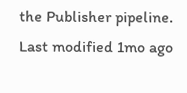the Publisher pipeline.
Last modified 1mo ago